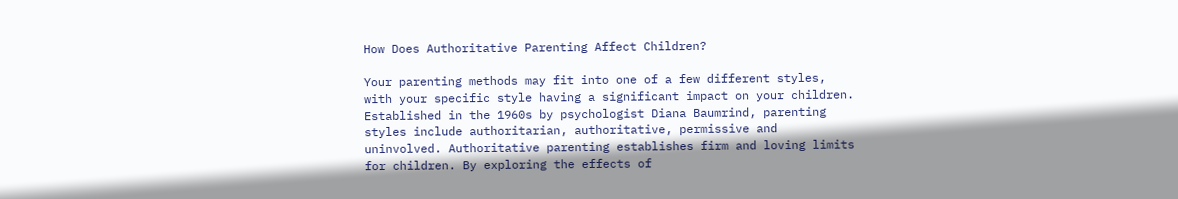How Does Authoritative Parenting Affect Children?

Your parenting methods may fit into one of a few different styles, with your specific style having a significant impact on your children. Established in the 1960s by psychologist Diana Baumrind, parenting styles include authoritarian, authoritative, permissive and uninvolved. Authoritative parenting establishes firm and loving limits for children. By exploring the effects of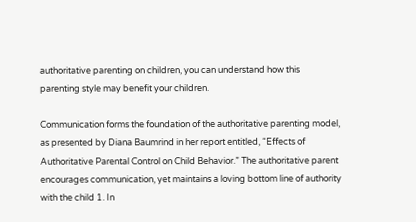authoritative parenting on children, you can understand how this parenting style may benefit your children.

Communication forms the foundation of the authoritative parenting model, as presented by Diana Baumrind in her report entitled, “Effects of Authoritative Parental Control on Child Behavior.” The authoritative parent encourages communication, yet maintains a loving bottom line of authority with the child 1. In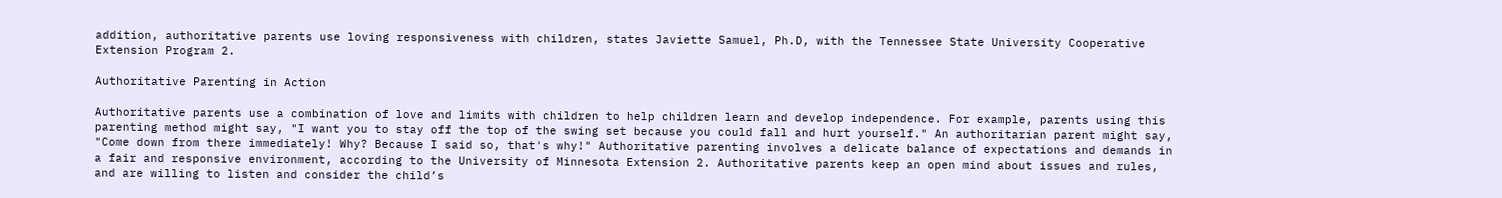addition, authoritative parents use loving responsiveness with children, states Javiette Samuel, Ph.D, with the Tennessee State University Cooperative Extension Program 2.

Authoritative Parenting in Action

Authoritative parents use a combination of love and limits with children to help children learn and develop independence. For example, parents using this parenting method might say, "I want you to stay off the top of the swing set because you could fall and hurt yourself." An authoritarian parent might say, "Come down from there immediately! Why? Because I said so, that's why!" Authoritative parenting involves a delicate balance of expectations and demands in a fair and responsive environment, according to the University of Minnesota Extension 2. Authoritative parents keep an open mind about issues and rules, and are willing to listen and consider the child’s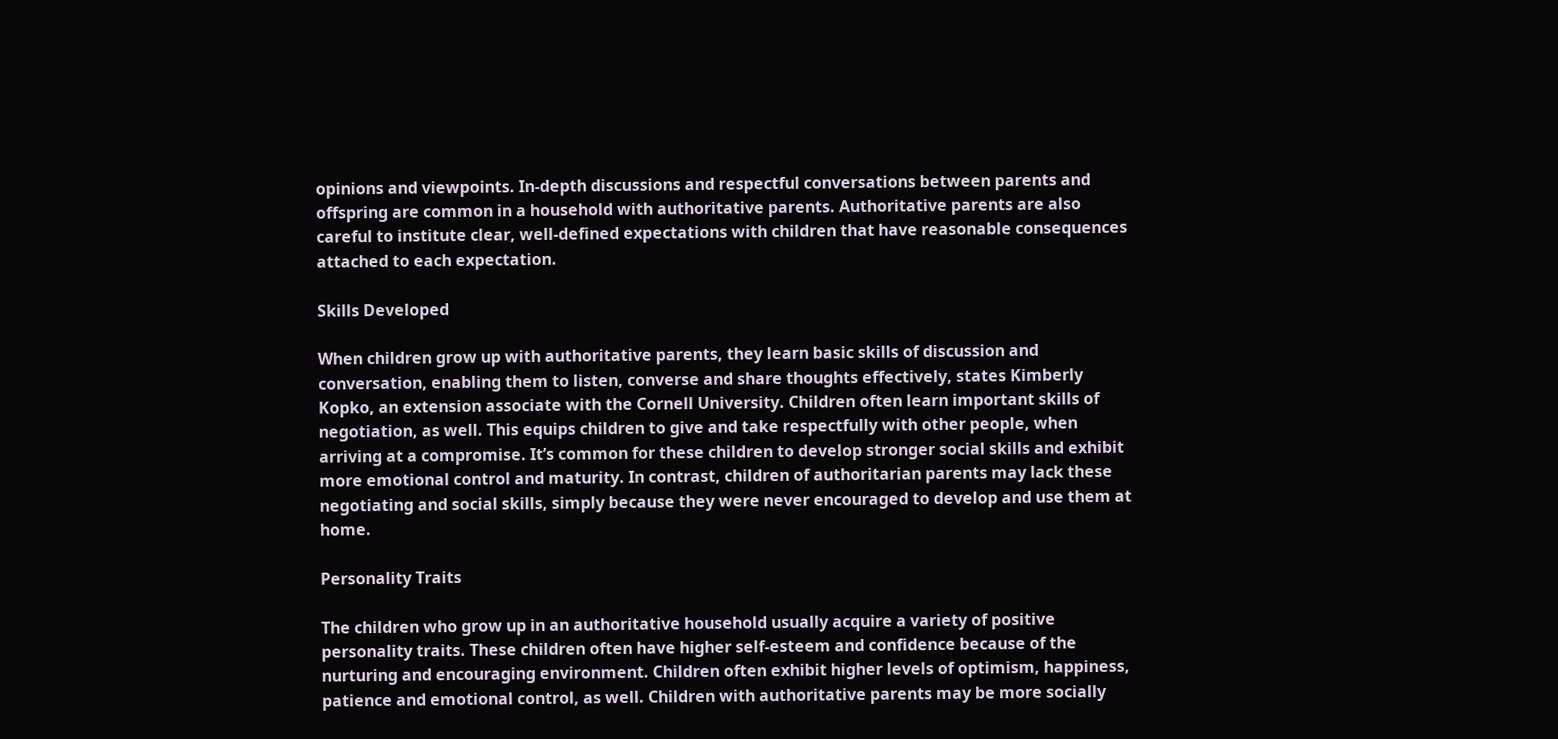opinions and viewpoints. In-depth discussions and respectful conversations between parents and offspring are common in a household with authoritative parents. Authoritative parents are also careful to institute clear, well-defined expectations with children that have reasonable consequences attached to each expectation.

Skills Developed

When children grow up with authoritative parents, they learn basic skills of discussion and conversation, enabling them to listen, converse and share thoughts effectively, states Kimberly Kopko, an extension associate with the Cornell University. Children often learn important skills of negotiation, as well. This equips children to give and take respectfully with other people, when arriving at a compromise. It’s common for these children to develop stronger social skills and exhibit more emotional control and maturity. In contrast, children of authoritarian parents may lack these negotiating and social skills, simply because they were never encouraged to develop and use them at home.

Personality Traits

The children who grow up in an authoritative household usually acquire a variety of positive personality traits. These children often have higher self-esteem and confidence because of the nurturing and encouraging environment. Children often exhibit higher levels of optimism, happiness, patience and emotional control, as well. Children with authoritative parents may be more socially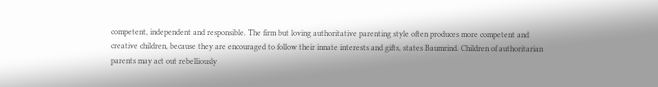competent, independent and responsible. The firm but loving authoritative parenting style often produces more competent and creative children, because they are encouraged to follow their innate interests and gifts, states Baumrind. Children of authoritarian parents may act out rebelliously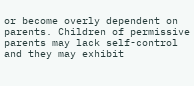or become overly dependent on parents. Children of permissive parents may lack self-control and they may exhibit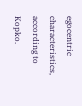egocentric characteristics, according to Kopko.